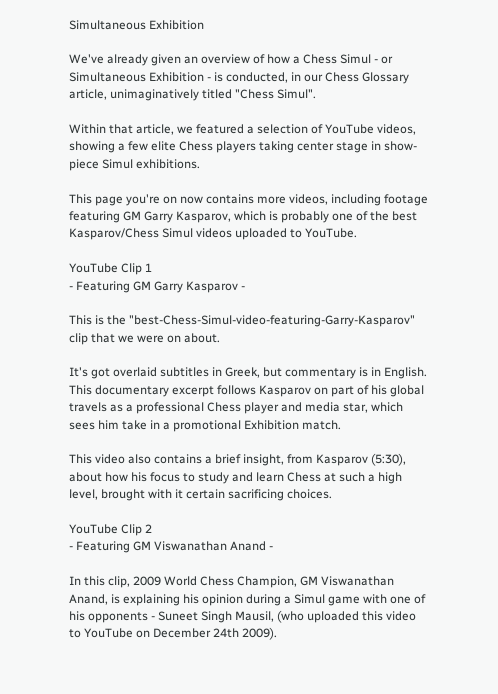Simultaneous Exhibition

We've already given an overview of how a Chess Simul - or Simultaneous Exhibition - is conducted, in our Chess Glossary article, unimaginatively titled "Chess Simul".

Within that article, we featured a selection of YouTube videos, showing a few elite Chess players taking center stage in show-piece Simul exhibitions.

This page you're on now contains more videos, including footage featuring GM Garry Kasparov, which is probably one of the best Kasparov/Chess Simul videos uploaded to YouTube.

YouTube Clip 1
- Featuring GM Garry Kasparov -

This is the "best-Chess-Simul-video-featuring-Garry-Kasparov" clip that we were on about.

It's got overlaid subtitles in Greek, but commentary is in English. This documentary excerpt follows Kasparov on part of his global travels as a professional Chess player and media star, which sees him take in a promotional Exhibition match.

This video also contains a brief insight, from Kasparov (5:30), about how his focus to study and learn Chess at such a high level, brought with it certain sacrificing choices.

YouTube Clip 2
- Featuring GM Viswanathan Anand -

In this clip, 2009 World Chess Champion, GM Viswanathan Anand, is explaining his opinion during a Simul game with one of his opponents - Suneet Singh Mausil, (who uploaded this video to YouTube on December 24th 2009).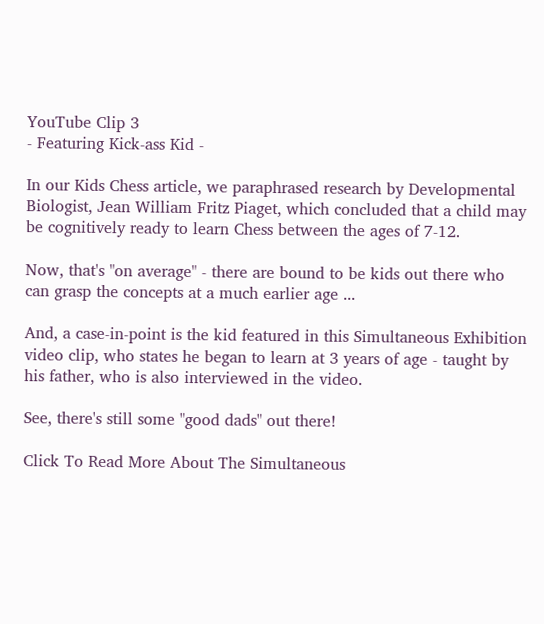YouTube Clip 3
- Featuring Kick-ass Kid -

In our Kids Chess article, we paraphrased research by Developmental Biologist, Jean William Fritz Piaget, which concluded that a child may be cognitively ready to learn Chess between the ages of 7-12.

Now, that's "on average" - there are bound to be kids out there who can grasp the concepts at a much earlier age ...

And, a case-in-point is the kid featured in this Simultaneous Exhibition video clip, who states he began to learn at 3 years of age - taught by his father, who is also interviewed in the video.

See, there's still some "good dads" out there!

Click To Read More About The Simultaneous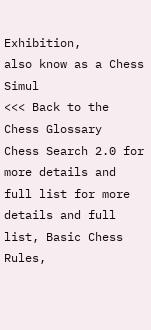Exhibition,
also know as a Chess Simul
<<< Back to the Chess Glossary
Chess Search 2.0 for more details and full list for more details and full list, Basic Chess Rules,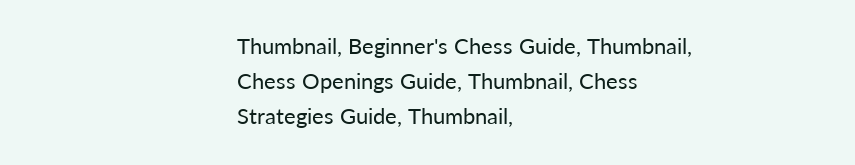Thumbnail, Beginner's Chess Guide, Thumbnail, Chess Openings Guide, Thumbnail, Chess Strategies Guide, Thumbnail,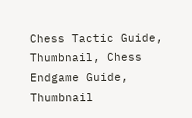Chess Tactic Guide, Thumbnail, Chess Endgame Guide, Thumbnail